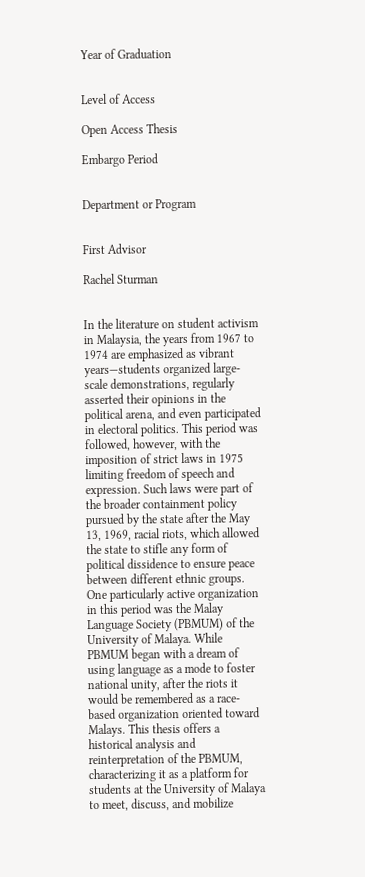Year of Graduation


Level of Access

Open Access Thesis

Embargo Period


Department or Program


First Advisor

Rachel Sturman


In the literature on student activism in Malaysia, the years from 1967 to 1974 are emphasized as vibrant years—students organized large-scale demonstrations, regularly asserted their opinions in the political arena, and even participated in electoral politics. This period was followed, however, with the imposition of strict laws in 1975 limiting freedom of speech and expression. Such laws were part of the broader containment policy pursued by the state after the May 13, 1969, racial riots, which allowed the state to stifle any form of political dissidence to ensure peace between different ethnic groups. One particularly active organization in this period was the Malay Language Society (PBMUM) of the University of Malaya. While PBMUM began with a dream of using language as a mode to foster national unity, after the riots it would be remembered as a race-based organization oriented toward Malays. This thesis offers a historical analysis and reinterpretation of the PBMUM, characterizing it as a platform for students at the University of Malaya to meet, discuss, and mobilize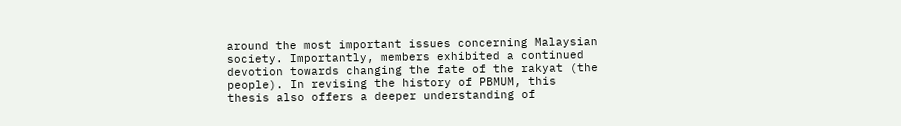around the most important issues concerning Malaysian society. Importantly, members exhibited a continued devotion towards changing the fate of the rakyat (the people). In revising the history of PBMUM, this thesis also offers a deeper understanding of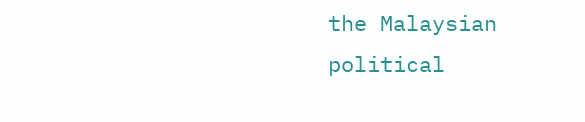the Malaysian political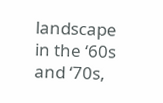landscape in the ‘60s and ‘70s,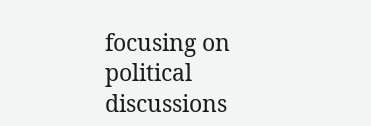focusing on political discussions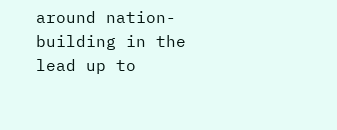around nation-building in the lead up to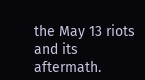the May 13 riots and its aftermath.